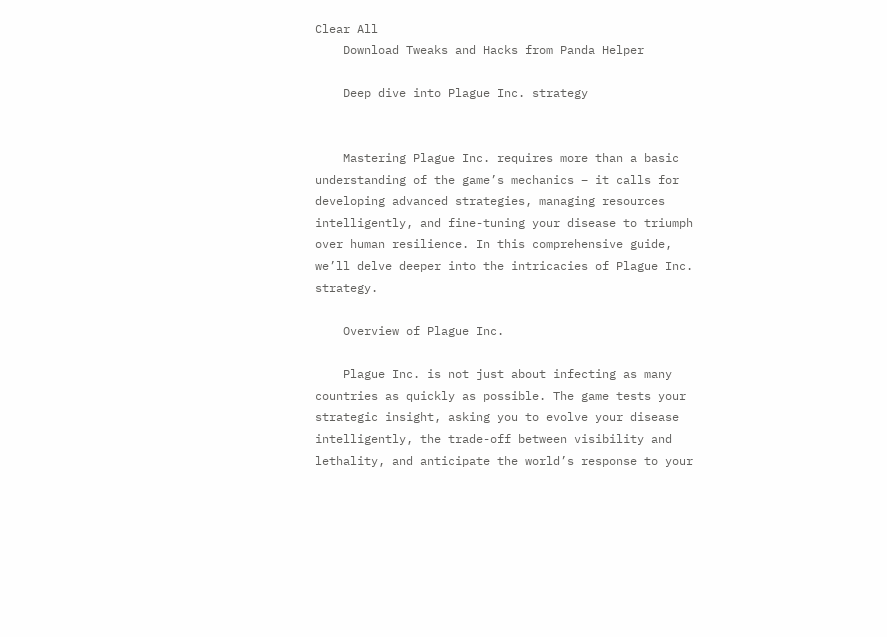Clear All
    Download Tweaks and Hacks from Panda Helper

    Deep dive into Plague Inc. strategy


    Mastering Plague Inc. requires more than a basic understanding of the game’s mechanics – it calls for developing advanced strategies, managing resources intelligently, and fine-tuning your disease to triumph over human resilience. In this comprehensive guide, we’ll delve deeper into the intricacies of Plague Inc. strategy.

    Overview of Plague Inc.

    Plague Inc. is not just about infecting as many countries as quickly as possible. The game tests your strategic insight, asking you to evolve your disease intelligently, the trade-off between visibility and lethality, and anticipate the world’s response to your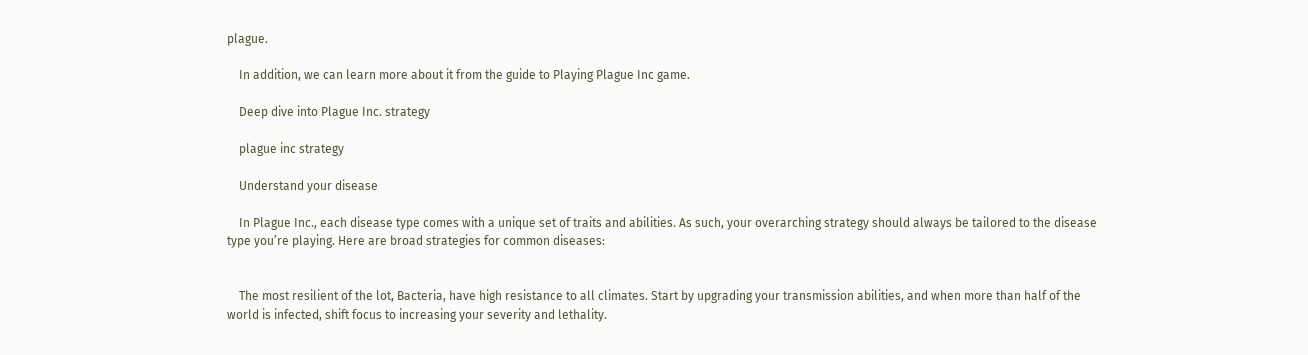plague.

    In addition, we can learn more about it from the guide to Playing Plague Inc game.

    Deep dive into Plague Inc. strategy

    plague inc strategy

    Understand your disease

    In Plague Inc., each disease type comes with a unique set of traits and abilities. As such, your overarching strategy should always be tailored to the disease type you’re playing. Here are broad strategies for common diseases:


    The most resilient of the lot, Bacteria, have high resistance to all climates. Start by upgrading your transmission abilities, and when more than half of the world is infected, shift focus to increasing your severity and lethality.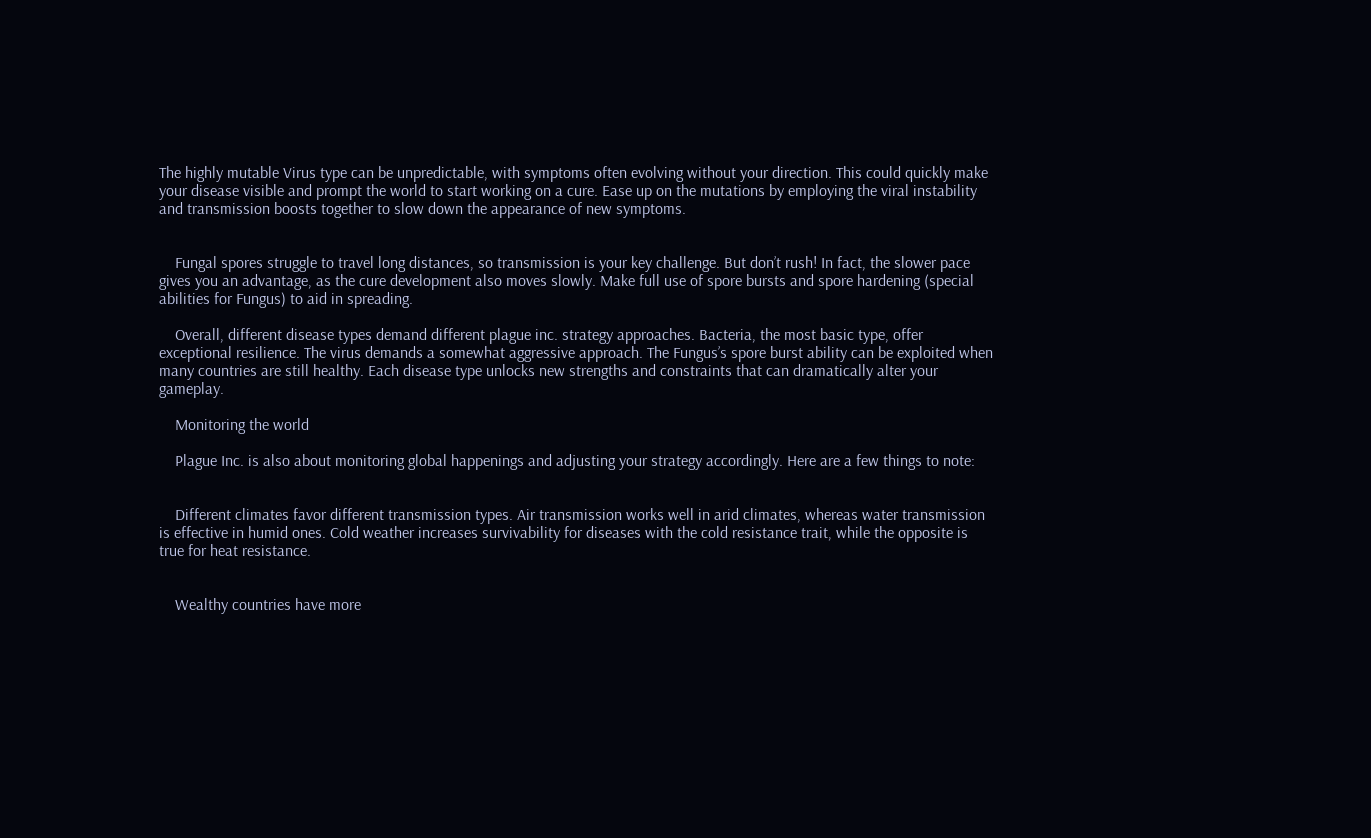The highly mutable Virus type can be unpredictable, with symptoms often evolving without your direction. This could quickly make your disease visible and prompt the world to start working on a cure. Ease up on the mutations by employing the viral instability and transmission boosts together to slow down the appearance of new symptoms.


    Fungal spores struggle to travel long distances, so transmission is your key challenge. But don’t rush! In fact, the slower pace gives you an advantage, as the cure development also moves slowly. Make full use of spore bursts and spore hardening (special abilities for Fungus) to aid in spreading.

    Overall, different disease types demand different plague inc. strategy approaches. Bacteria, the most basic type, offer exceptional resilience. The virus demands a somewhat aggressive approach. The Fungus’s spore burst ability can be exploited when many countries are still healthy. Each disease type unlocks new strengths and constraints that can dramatically alter your gameplay.

    Monitoring the world

    Plague Inc. is also about monitoring global happenings and adjusting your strategy accordingly. Here are a few things to note:


    Different climates favor different transmission types. Air transmission works well in arid climates, whereas water transmission is effective in humid ones. Cold weather increases survivability for diseases with the cold resistance trait, while the opposite is true for heat resistance.


    Wealthy countries have more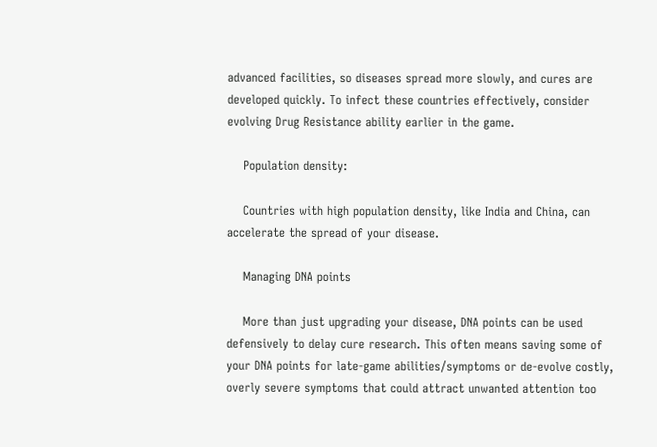advanced facilities, so diseases spread more slowly, and cures are developed quickly. To infect these countries effectively, consider evolving Drug Resistance ability earlier in the game.

    Population density:

    Countries with high population density, like India and China, can accelerate the spread of your disease.

    Managing DNA points

    More than just upgrading your disease, DNA points can be used defensively to delay cure research. This often means saving some of your DNA points for late-game abilities/symptoms or de-evolve costly, overly severe symptoms that could attract unwanted attention too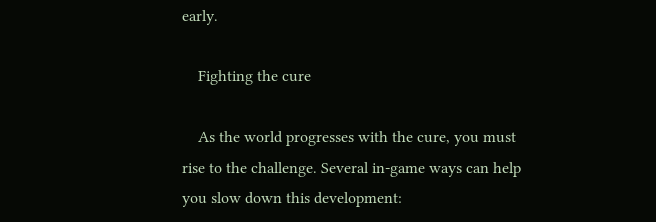early.

    Fighting the cure

    As the world progresses with the cure, you must rise to the challenge. Several in-game ways can help you slow down this development: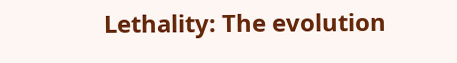Lethality: The evolution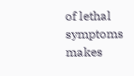of lethal symptoms makes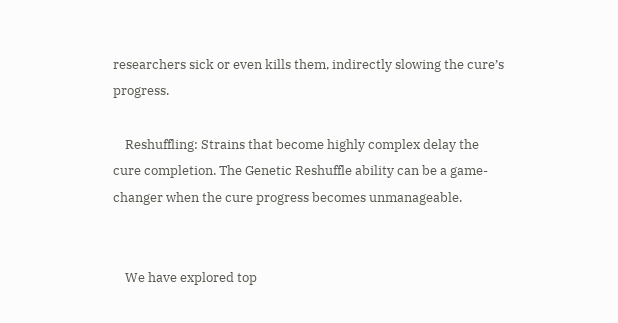researchers sick or even kills them, indirectly slowing the cure’s progress.

    Reshuffling: Strains that become highly complex delay the cure completion. The Genetic Reshuffle ability can be a game-changer when the cure progress becomes unmanageable.


    We have explored top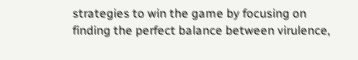strategies to win the game by focusing on finding the perfect balance between virulence,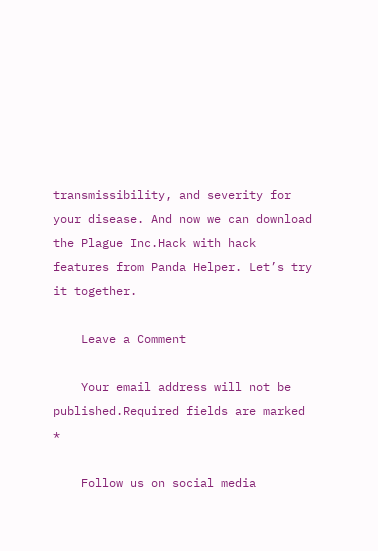transmissibility, and severity for your disease. And now we can download the Plague Inc.Hack with hack features from Panda Helper. Let’s try it together.

    Leave a Comment

    Your email address will not be published.Required fields are marked *

    Follow us on social media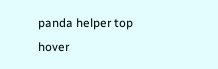panda helper top hover